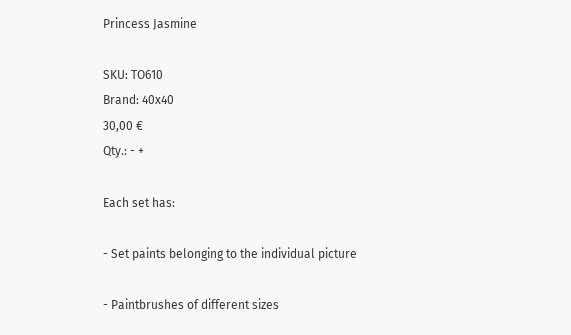Princess Jasmine

SKU: TO610
Brand: 40х40
30,00 €
Qty.: - +

Each set has:

- Set paints belonging to the individual picture

- Paintbrushes of different sizes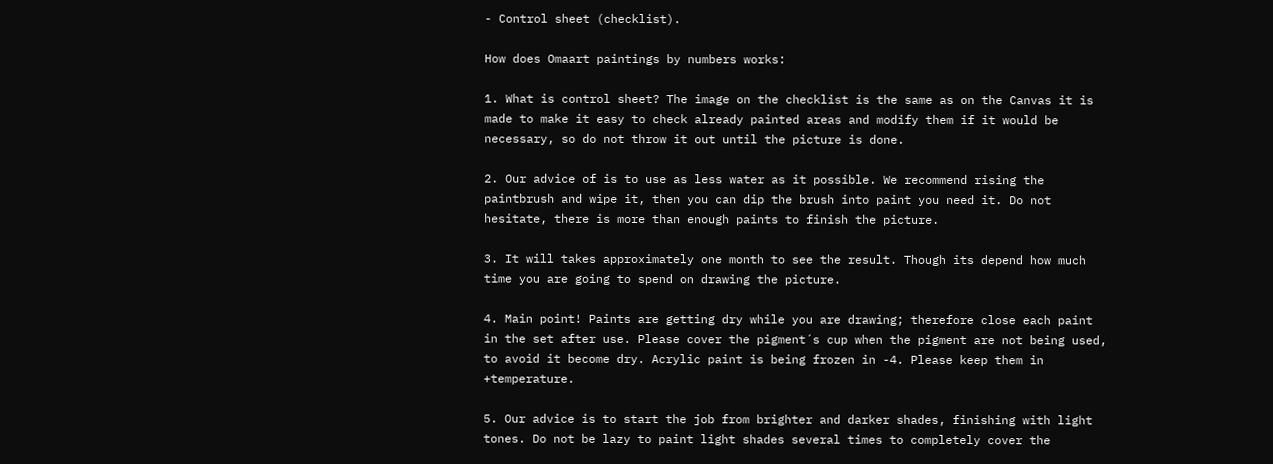- Control sheet (checklist).

How does Omaart paintings by numbers works:

1. What is control sheet? The image on the checklist is the same as on the Canvas it is made to make it easy to check already painted areas and modify them if it would be necessary, so do not throw it out until the picture is done.

2. Our advice of is to use as less water as it possible. We recommend rising the paintbrush and wipe it, then you can dip the brush into paint you need it. Do not hesitate, there is more than enough paints to finish the picture.

3. It will takes approximately one month to see the result. Though its depend how much time you are going to spend on drawing the picture.

4. Main point! Paints are getting dry while you are drawing; therefore close each paint in the set after use. Please cover the pigment´s cup when the pigment are not being used, to avoid it become dry. Acrylic paint is being frozen in -4. Please keep them in +temperature.

5. Our advice is to start the job from brighter and darker shades, finishing with light tones. Do not be lazy to paint light shades several times to completely cover the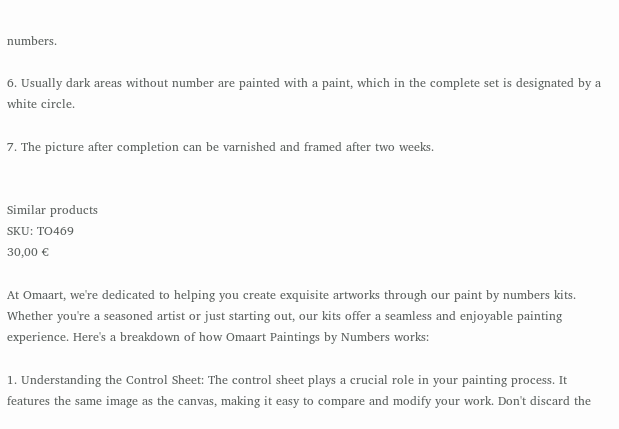numbers.

6. Usually dark areas without number are painted with a paint, which in the complete set is designated by a white circle.

7. The picture after completion can be varnished and framed after two weeks.


Similar products
SKU: TO469
30,00 €

At Omaart, we're dedicated to helping you create exquisite artworks through our paint by numbers kits. Whether you're a seasoned artist or just starting out, our kits offer a seamless and enjoyable painting experience. Here's a breakdown of how Omaart Paintings by Numbers works:

1. Understanding the Control Sheet: The control sheet plays a crucial role in your painting process. It features the same image as the canvas, making it easy to compare and modify your work. Don't discard the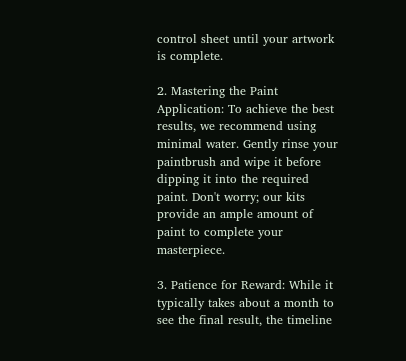control sheet until your artwork is complete.

2. Mastering the Paint Application: To achieve the best results, we recommend using minimal water. Gently rinse your paintbrush and wipe it before dipping it into the required paint. Don't worry; our kits provide an ample amount of paint to complete your masterpiece.

3. Patience for Reward: While it typically takes about a month to see the final result, the timeline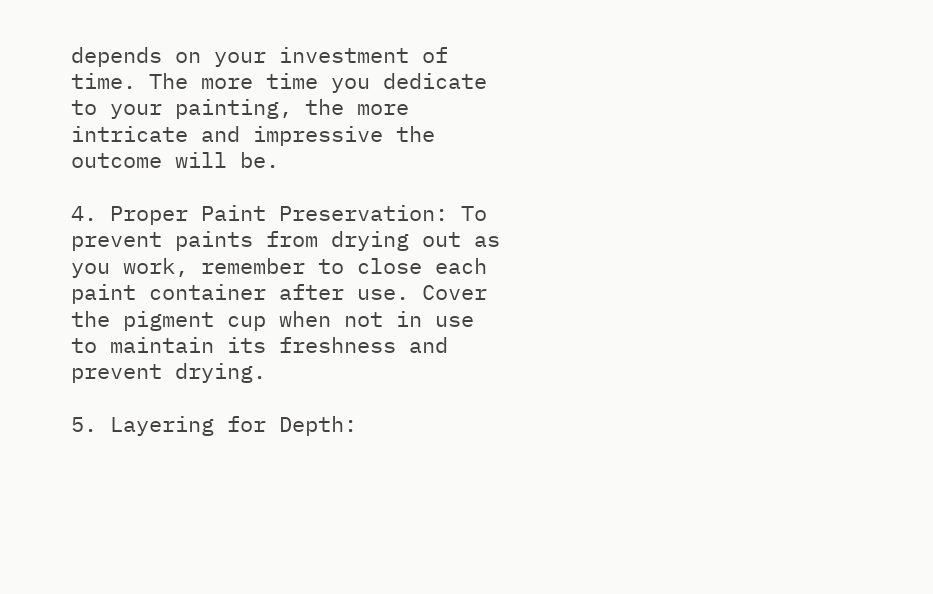depends on your investment of time. The more time you dedicate to your painting, the more intricate and impressive the outcome will be.

4. Proper Paint Preservation: To prevent paints from drying out as you work, remember to close each paint container after use. Cover the pigment cup when not in use to maintain its freshness and prevent drying.

5. Layering for Depth: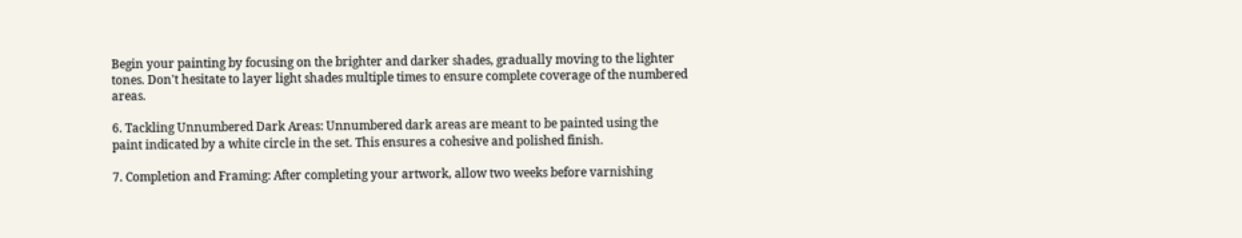Begin your painting by focusing on the brighter and darker shades, gradually moving to the lighter tones. Don't hesitate to layer light shades multiple times to ensure complete coverage of the numbered areas.

6. Tackling Unnumbered Dark Areas: Unnumbered dark areas are meant to be painted using the paint indicated by a white circle in the set. This ensures a cohesive and polished finish.

7. Completion and Framing: After completing your artwork, allow two weeks before varnishing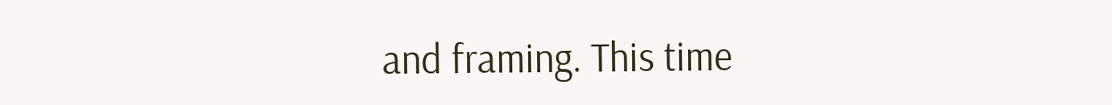and framing. This time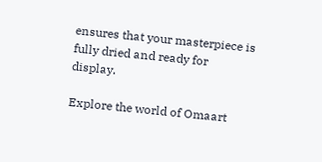ensures that your masterpiece is fully dried and ready for display.

Explore the world of Omaart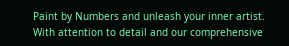Paint by Numbers and unleash your inner artist. With attention to detail and our comprehensive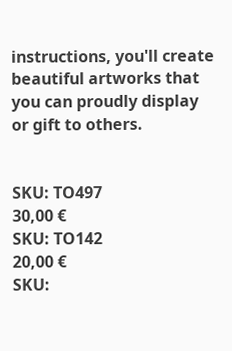instructions, you'll create beautiful artworks that you can proudly display or gift to others.


SKU: TO497
30,00 €
SKU: TO142
20,00 €
SKU: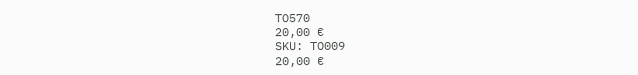TO570
20,00 €
SKU: TO009
20,00 €